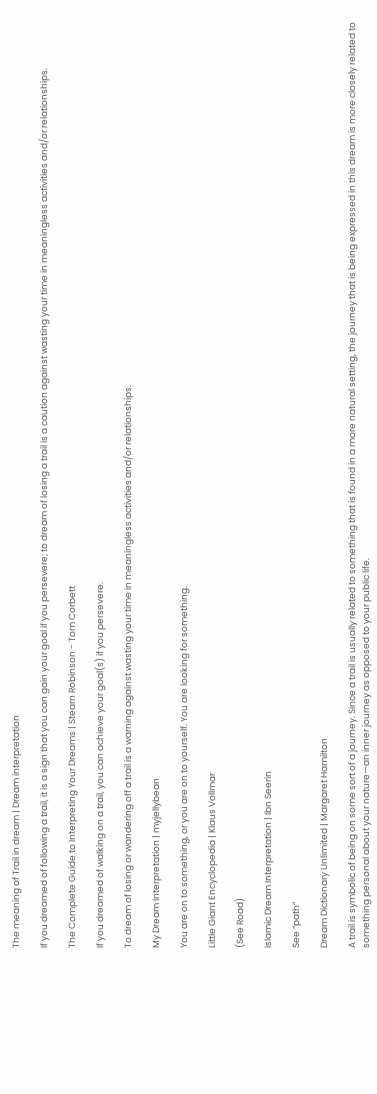The meaning of Trail in dream | Dream interpretation

If you dreamed of following a trail, it is a sign that you can gain your goal if you persevere; to dream of losing a trail is a caution against wasting your time in meaningless activities and/or relationships.

The Complete Guide to Interpreting Your Dreams | Stearn Robinson - Tom Corbett

If you dreamed of walking on a trail, you can achieve your goal(s) if you persevere.

To dream of losing or wandering off a trail is a warning against wasting your time in meaningless activities and/or relationships.

My Dream Interpretation | myjellybean

You are on to something, or you are on to yourself. You are looking for something.

Little Giant Encyclopedia | Klaus Vollmar

(See Road)

Islamic Dream Interpretation | Ibn Seerin

See “path”

Dream Dictionary Unlimited | Margaret Hamilton

A trail is symbolic of being on some sort of a journey. Since a trail is usually related to something that is found in a more natural setting, the journey that is being expressed in this dream is more closely related to something personal about your nature—an inner journey as opposed to your public life.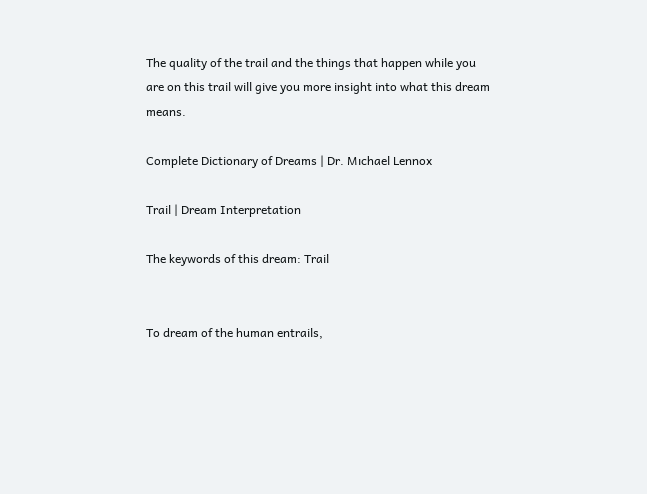The quality of the trail and the things that happen while you are on this trail will give you more insight into what this dream means.

Complete Dictionary of Dreams | Dr. Mıchael Lennox

Trail | Dream Interpretation

The keywords of this dream: Trail


To dream of the human entrails,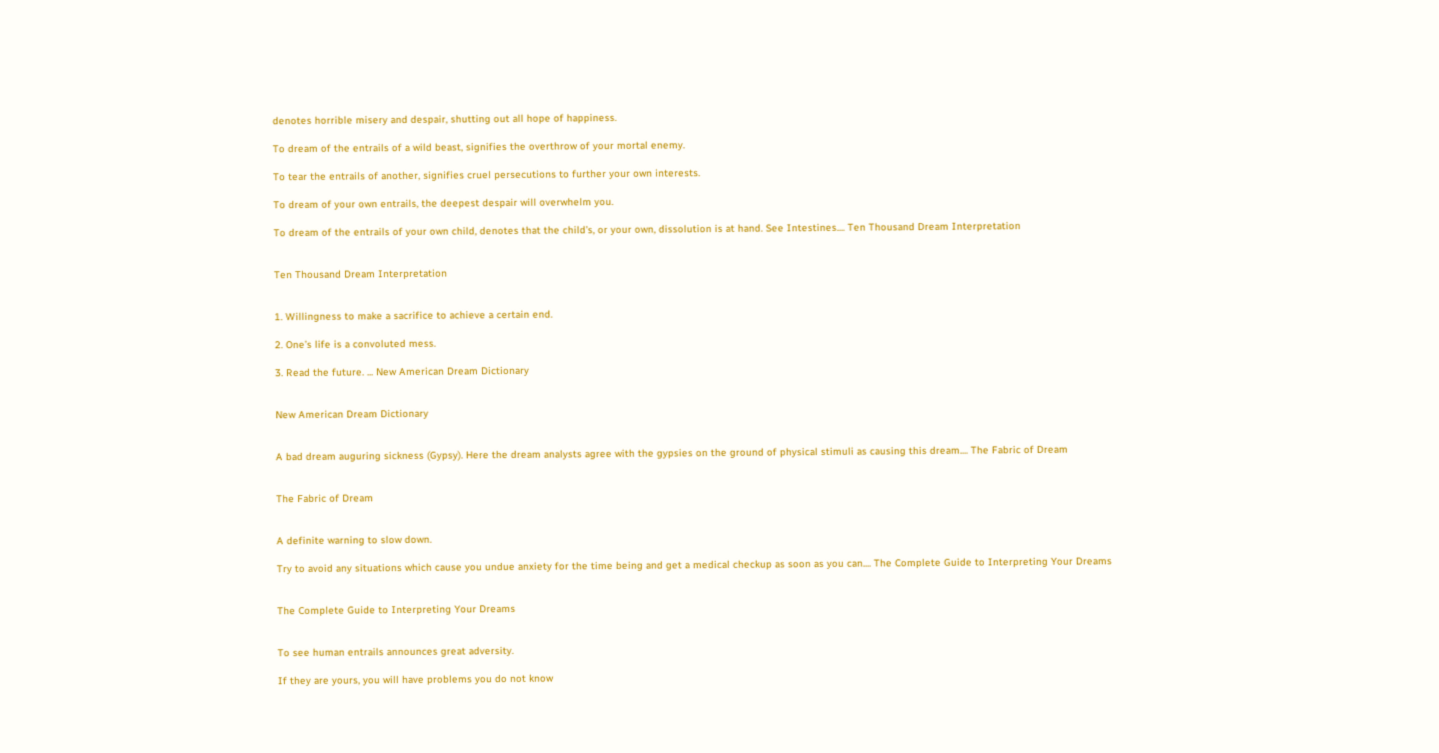denotes horrible misery and despair, shutting out all hope of happiness.

To dream of the entrails of a wild beast, signifies the overthrow of your mortal enemy.

To tear the entrails of another, signifies cruel persecutions to further your own interests.

To dream of your own entrails, the deepest despair will overwhelm you.

To dream of the entrails of your own child, denotes that the child’s, or your own, dissolution is at hand. See Intestines.... Ten Thousand Dream Interpretation


Ten Thousand Dream Interpretation


1. Willingness to make a sacrifice to achieve a certain end.

2. One’s life is a convoluted mess.

3. Read the future. ... New American Dream Dictionary


New American Dream Dictionary


A bad dream auguring sickness (Gypsy). Here the dream analysts agree with the gypsies on the ground of physical stimuli as causing this dream.... The Fabric of Dream


The Fabric of Dream


A definite warning to slow down.

Try to avoid any situations which cause you undue anxiety for the time being and get a medical checkup as soon as you can.... The Complete Guide to Interpreting Your Dreams


The Complete Guide to Interpreting Your Dreams


To see human entrails announces great adversity.

If they are yours, you will have problems you do not know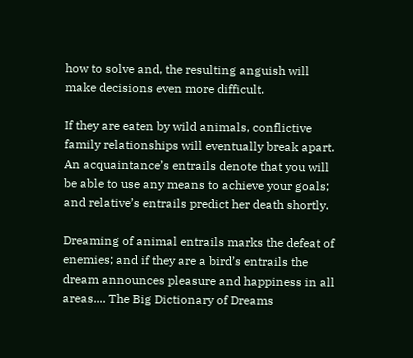how to solve and, the resulting anguish will make decisions even more difficult.

If they are eaten by wild animals, conflictive family relationships will eventually break apart. An acquaintance’s entrails denote that you will be able to use any means to achieve your goals; and relative’s entrails predict her death shortly.

Dreaming of animal entrails marks the defeat of enemies; and if they are a bird’s entrails the dream announces pleasure and happiness in all areas.... The Big Dictionary of Dreams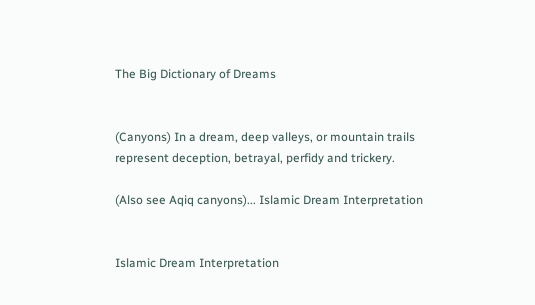The Big Dictionary of Dreams


(Canyons) In a dream, deep valleys, or mountain trails represent deception, betrayal, perfidy and trickery.

(Also see Aqiq canyons)... Islamic Dream Interpretation


Islamic Dream Interpretation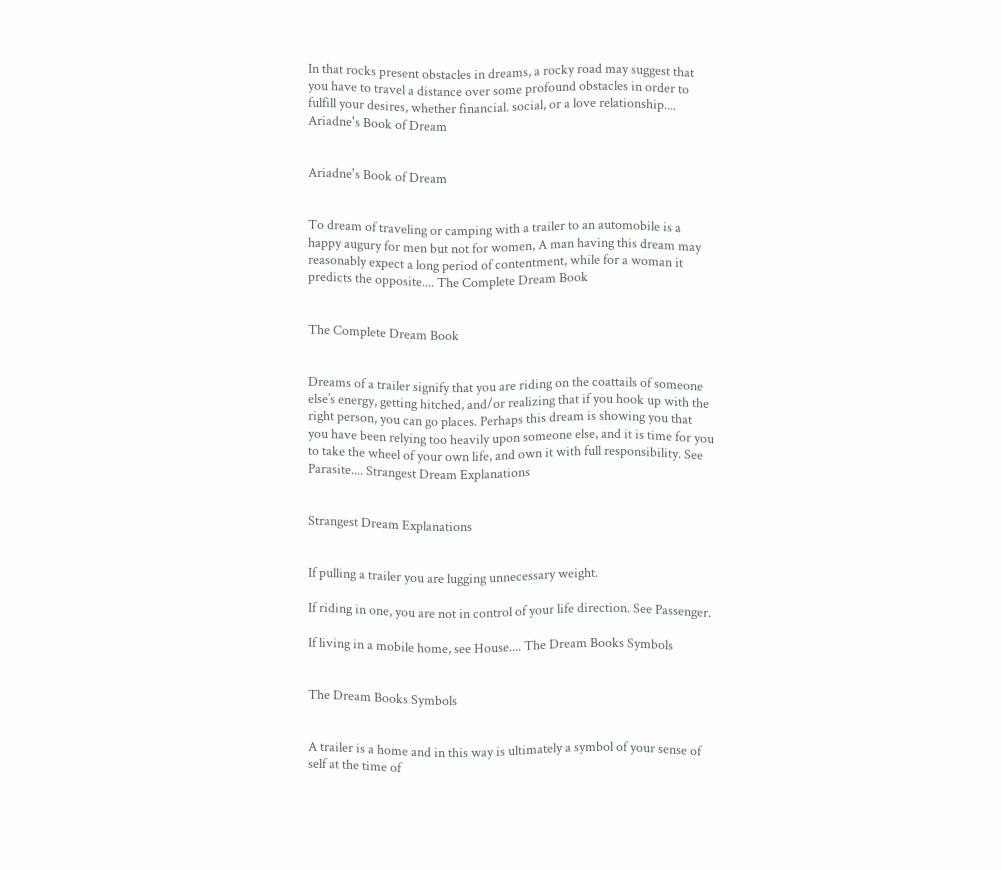In that rocks present obstacles in dreams, a rocky road may suggest that you have to travel a distance over some profound obstacles in order to fulfill your desires, whether financial. social, or a love relationship.... Ariadne's Book of Dream


Ariadne's Book of Dream


To dream of traveling or camping with a trailer to an automobile is a happy augury for men but not for women, A man having this dream may reasonably expect a long period of contentment, while for a woman it predicts the opposite.... The Complete Dream Book


The Complete Dream Book


Dreams of a trailer signify that you are riding on the coattails of someone else’s energy, getting hitched, and/or realizing that if you hook up with the right person, you can go places. Perhaps this dream is showing you that you have been relying too heavily upon someone else, and it is time for you to take the wheel of your own life, and own it with full responsibility. See Parasite.... Strangest Dream Explanations


Strangest Dream Explanations


If pulling a trailer you are lugging unnecessary weight.

If riding in one, you are not in control of your life direction. See Passenger.

If living in a mobile home, see House.... The Dream Books Symbols


The Dream Books Symbols


A trailer is a home and in this way is ultimately a symbol of your sense of self at the time of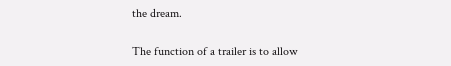the dream.

The function of a trailer is to allow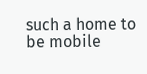such a home to be mobile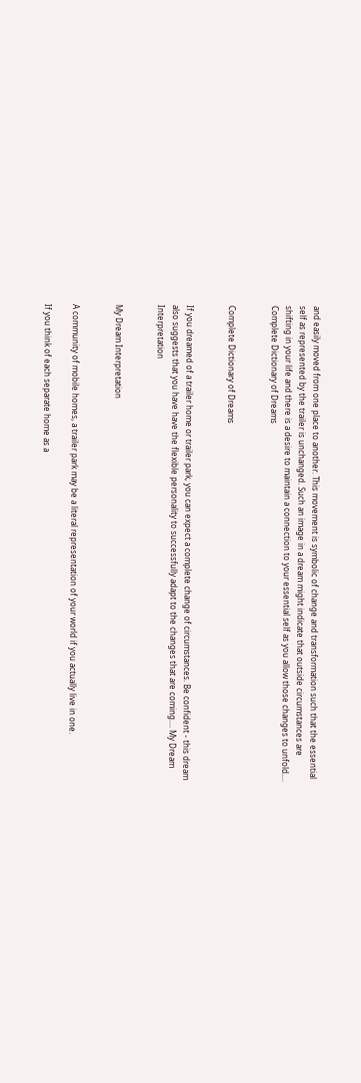and easily moved from one place to another. This movement is symbolic of change and transformation such that the essential self as represented by the trailer is unchanged. Such an image in a dream might indicate that outside circumstances are shifting in your life and there is a desire to maintain a connection to your essential self as you allow those changes to unfold.... Complete Dictionary of Dreams


Complete Dictionary of Dreams


If you dreamed of a trailer home or trailer park, you can expect a complete change of circumstances. Be confident - this dream also suggests that you have have the flexible personality to successfully adapt to the changes that are coming.... My Dream Interpretation


My Dream Interpretation


A community of mobile homes, a trailer park may be a literal representation of your world if you actually live in one.

If you think of each separate home as a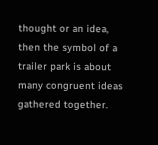thought or an idea, then the symbol of a trailer park is about many congruent ideas gathered together.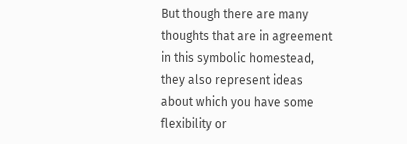But though there are many thoughts that are in agreement in this symbolic homestead, they also represent ideas about which you have some flexibility or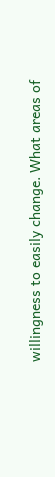willingness to easily change. What areas of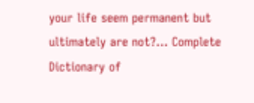your life seem permanent but ultimately are not?... Complete Dictionary of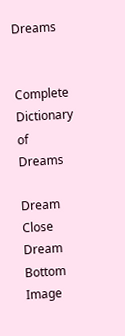Dreams


Complete Dictionary of Dreams

Dream Close
Dream Bottom Image